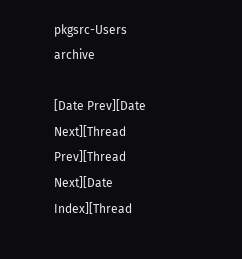pkgsrc-Users archive

[Date Prev][Date Next][Thread Prev][Thread Next][Date Index][Thread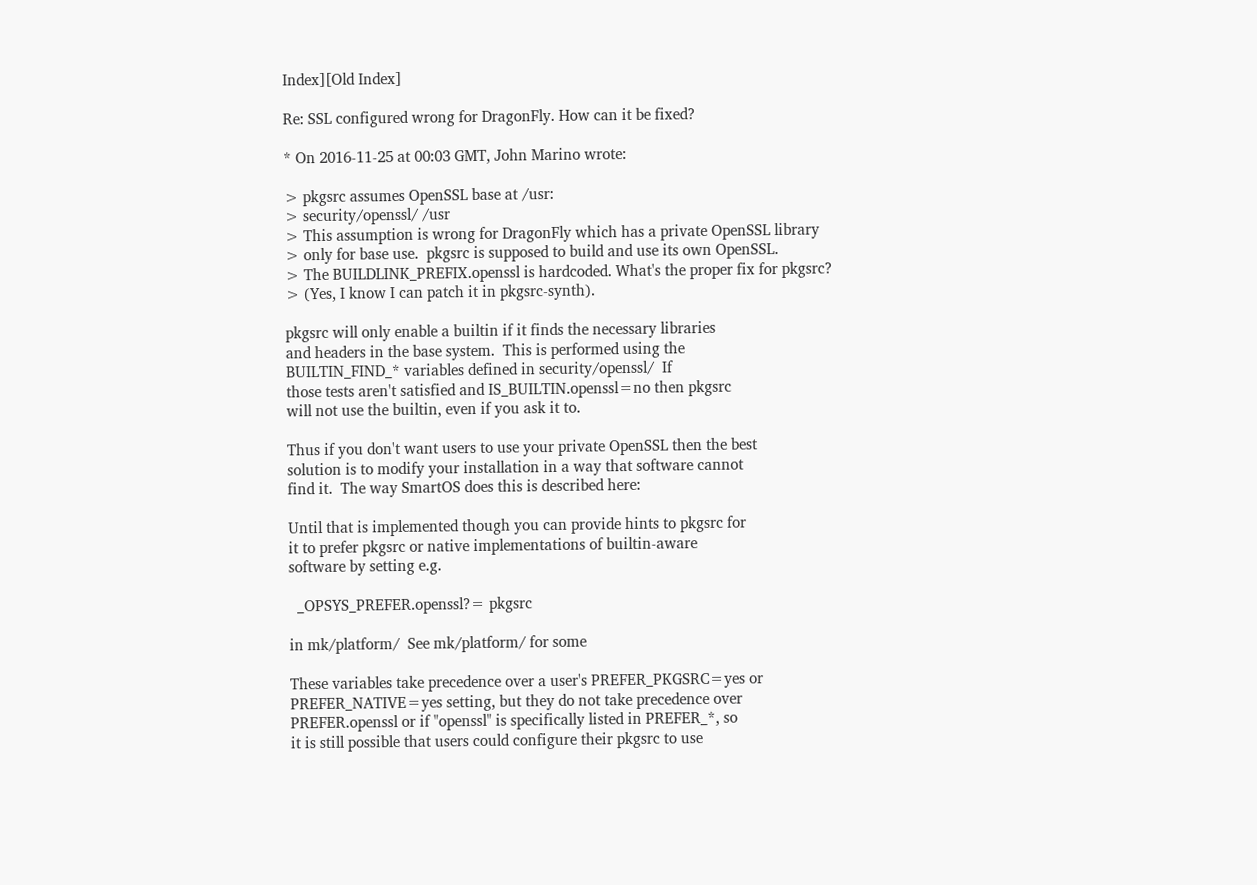Index][Old Index]

Re: SSL configured wrong for DragonFly. How can it be fixed?

* On 2016-11-25 at 00:03 GMT, John Marino wrote:

> pkgsrc assumes OpenSSL base at /usr:
> security/openssl/ /usr
> This assumption is wrong for DragonFly which has a private OpenSSL library
> only for base use.  pkgsrc is supposed to build and use its own OpenSSL.
> The BUILDLINK_PREFIX.openssl is hardcoded. What's the proper fix for pkgsrc?
> (Yes, I know I can patch it in pkgsrc-synth).

pkgsrc will only enable a builtin if it finds the necessary libraries
and headers in the base system.  This is performed using the
BUILTIN_FIND_* variables defined in security/openssl/  If
those tests aren't satisfied and IS_BUILTIN.openssl=no then pkgsrc
will not use the builtin, even if you ask it to.

Thus if you don't want users to use your private OpenSSL then the best
solution is to modify your installation in a way that software cannot
find it.  The way SmartOS does this is described here:

Until that is implemented though you can provide hints to pkgsrc for
it to prefer pkgsrc or native implementations of builtin-aware
software by setting e.g.

  _OPSYS_PREFER.openssl?= pkgsrc

in mk/platform/  See mk/platform/ for some

These variables take precedence over a user's PREFER_PKGSRC=yes or
PREFER_NATIVE=yes setting, but they do not take precedence over
PREFER.openssl or if "openssl" is specifically listed in PREFER_*, so
it is still possible that users could configure their pkgsrc to use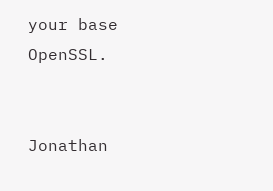your base OpenSSL.


Jonathan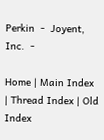Perkin  -  Joyent, Inc.  -

Home | Main Index | Thread Index | Old Index